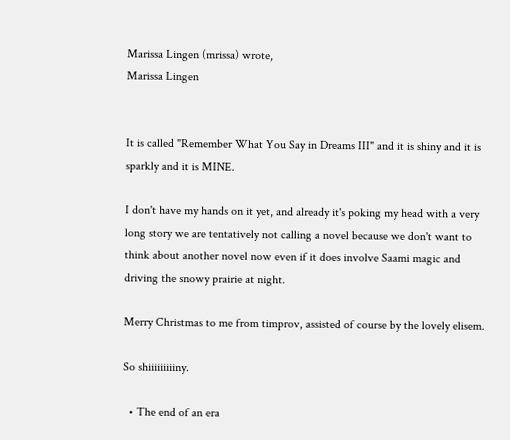Marissa Lingen (mrissa) wrote,
Marissa Lingen


It is called "Remember What You Say in Dreams III" and it is shiny and it is sparkly and it is MINE.

I don't have my hands on it yet, and already it's poking my head with a very long story we are tentatively not calling a novel because we don't want to think about another novel now even if it does involve Saami magic and driving the snowy prairie at night.

Merry Christmas to me from timprov, assisted of course by the lovely elisem.

So shiiiiiiiiiny.

  • The end of an era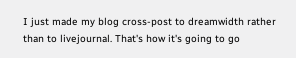I just made my blog cross-post to dreamwidth rather than to livejournal. That's how it's going to go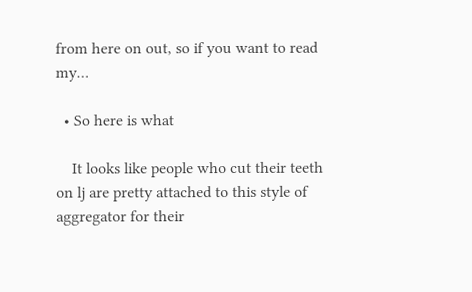from here on out, so if you want to read my…

  • So here is what

    It looks like people who cut their teeth on lj are pretty attached to this style of aggregator for their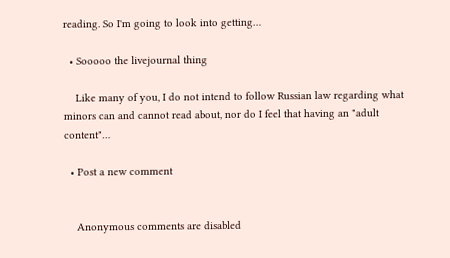reading. So I'm going to look into getting…

  • Sooooo the livejournal thing

    Like many of you, I do not intend to follow Russian law regarding what minors can and cannot read about, nor do I feel that having an "adult content"…

  • Post a new comment


    Anonymous comments are disabled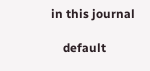in this journal

    default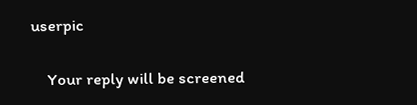userpic

    Your reply will be screened